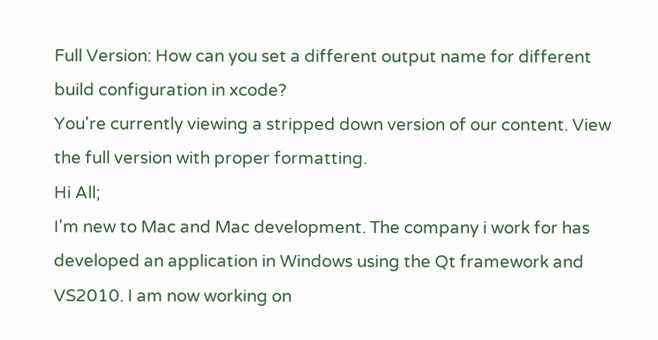Full Version: How can you set a different output name for different build configuration in xcode?
You're currently viewing a stripped down version of our content. View the full version with proper formatting.
Hi All;
I'm new to Mac and Mac development. The company i work for has developed an application in Windows using the Qt framework and VS2010. I am now working on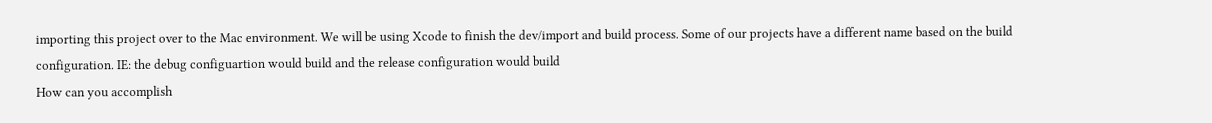importing this project over to the Mac environment. We will be using Xcode to finish the dev/import and build process. Some of our projects have a different name based on the build configuration. IE: the debug configuartion would build and the release configuration would build
How can you accomplish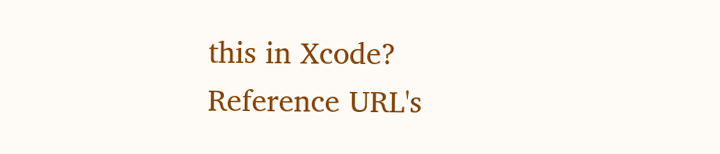this in Xcode?
Reference URL's